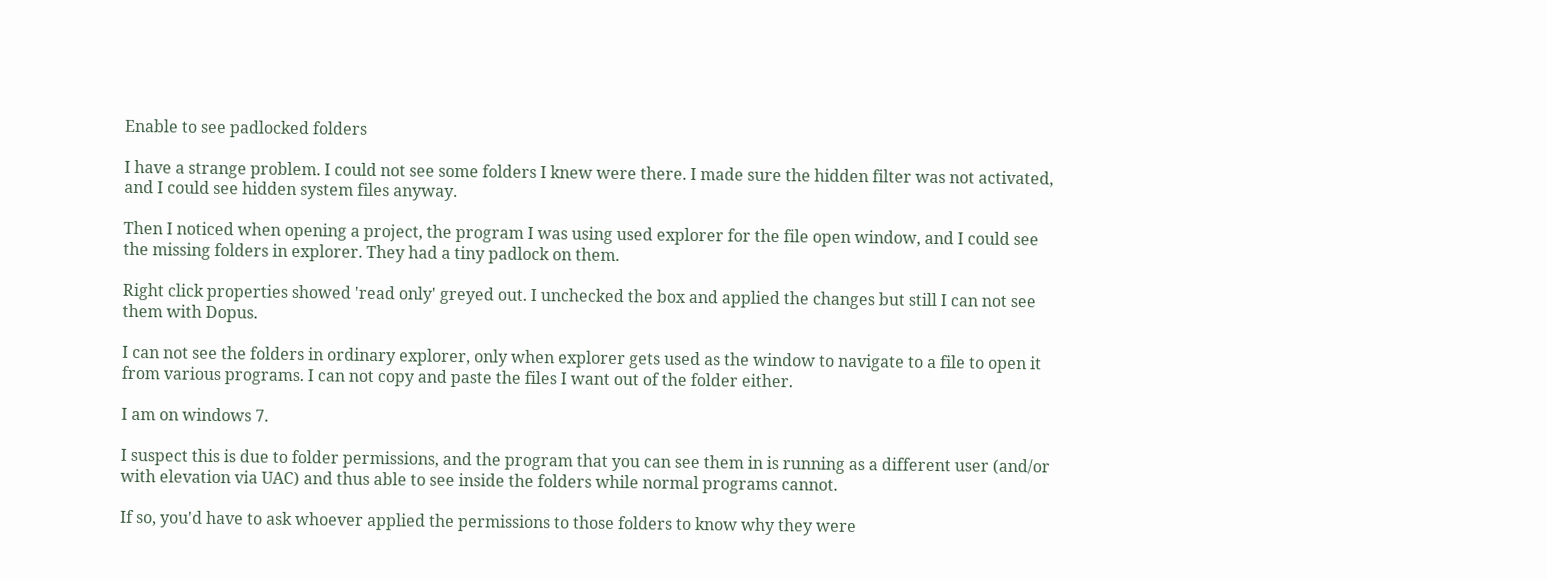Enable to see padlocked folders

I have a strange problem. I could not see some folders I knew were there. I made sure the hidden filter was not activated, and I could see hidden system files anyway.

Then I noticed when opening a project, the program I was using used explorer for the file open window, and I could see the missing folders in explorer. They had a tiny padlock on them.

Right click properties showed 'read only' greyed out. I unchecked the box and applied the changes but still I can not see them with Dopus.

I can not see the folders in ordinary explorer, only when explorer gets used as the window to navigate to a file to open it from various programs. I can not copy and paste the files I want out of the folder either.

I am on windows 7.

I suspect this is due to folder permissions, and the program that you can see them in is running as a different user (and/or with elevation via UAC) and thus able to see inside the folders while normal programs cannot.

If so, you'd have to ask whoever applied the permissions to those folders to know why they were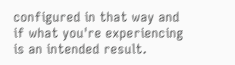configured in that way and if what you're experiencing is an intended result.